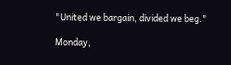"United we bargain, divided we beg."

Monday,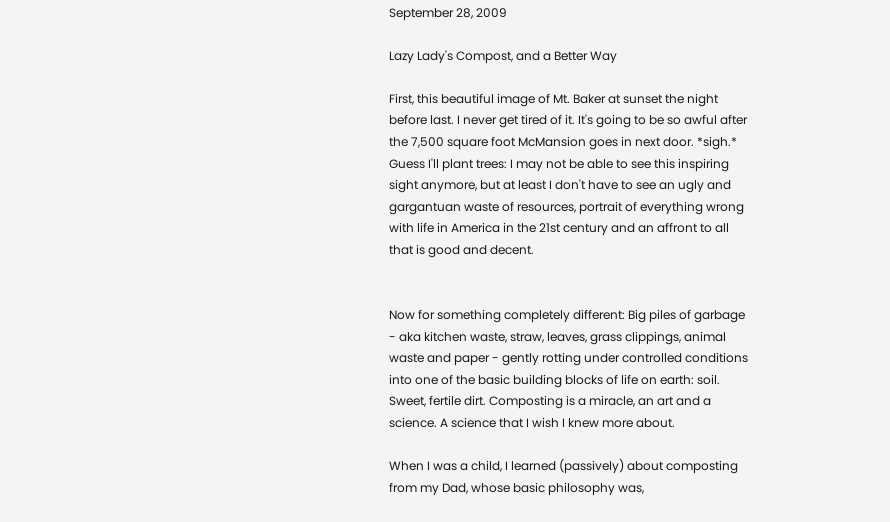September 28, 2009

Lazy Lady's Compost, and a Better Way

First, this beautiful image of Mt. Baker at sunset the night before last. I never get tired of it. It's going to be so awful after the 7,500 square foot McMansion goes in next door. *sigh.* Guess I'll plant trees: I may not be able to see this inspiring sight anymore, but at least I don't have to see an ugly and gargantuan waste of resources, portrait of everything wrong with life in America in the 21st century and an affront to all that is good and decent.


Now for something completely different: Big piles of garbage - aka kitchen waste, straw, leaves, grass clippings, animal waste and paper - gently rotting under controlled conditions into one of the basic building blocks of life on earth: soil. Sweet, fertile dirt. Composting is a miracle, an art and a science. A science that I wish I knew more about.

When I was a child, I learned (passively) about composting from my Dad, whose basic philosophy was,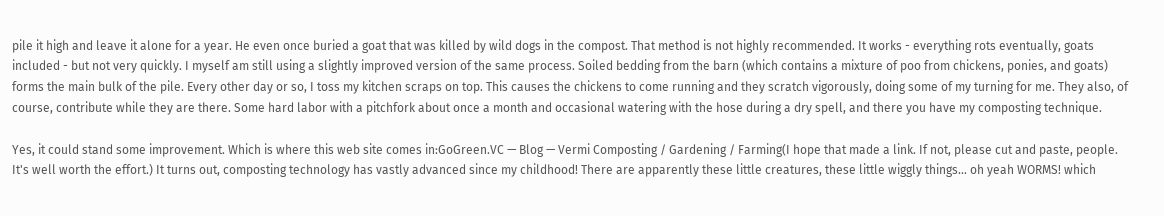pile it high and leave it alone for a year. He even once buried a goat that was killed by wild dogs in the compost. That method is not highly recommended. It works - everything rots eventually, goats included - but not very quickly. I myself am still using a slightly improved version of the same process. Soiled bedding from the barn (which contains a mixture of poo from chickens, ponies, and goats) forms the main bulk of the pile. Every other day or so, I toss my kitchen scraps on top. This causes the chickens to come running and they scratch vigorously, doing some of my turning for me. They also, of course, contribute while they are there. Some hard labor with a pitchfork about once a month and occasional watering with the hose during a dry spell, and there you have my composting technique.

Yes, it could stand some improvement. Which is where this web site comes in:GoGreen.VC — Blog — Vermi Composting / Gardening / Farming(I hope that made a link. If not, please cut and paste, people. It's well worth the effort.) It turns out, composting technology has vastly advanced since my childhood! There are apparently these little creatures, these little wiggly things... oh yeah WORMS! which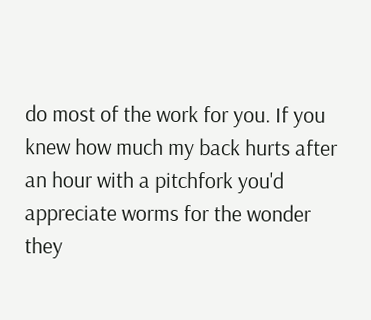do most of the work for you. If you knew how much my back hurts after an hour with a pitchfork you'd appreciate worms for the wonder they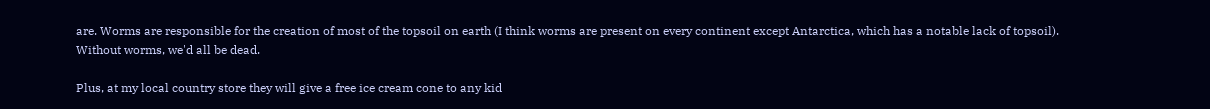are. Worms are responsible for the creation of most of the topsoil on earth (I think worms are present on every continent except Antarctica, which has a notable lack of topsoil). Without worms, we'd all be dead.

Plus, at my local country store they will give a free ice cream cone to any kid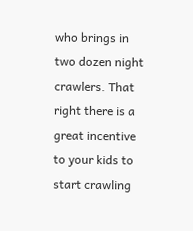who brings in two dozen night crawlers. That right there is a great incentive to your kids to start crawling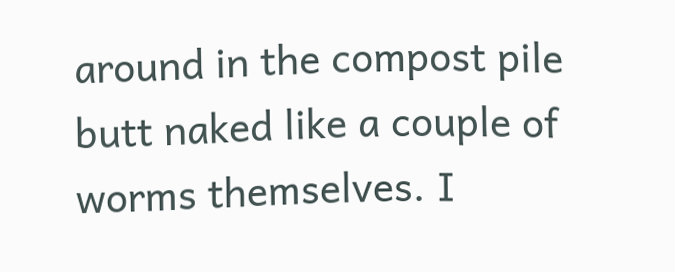around in the compost pile butt naked like a couple of worms themselves. I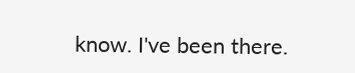know. I've been there.